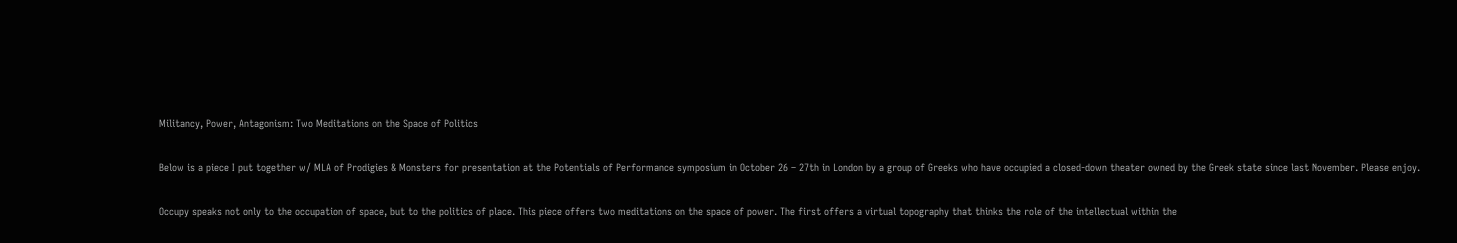Militancy, Power, Antagonism: Two Meditations on the Space of Politics

Below is a piece I put together w/ MLA of Prodigies & Monsters for presentation at the Potentials of Performance symposium in October 26 – 27th in London by a group of Greeks who have occupied a closed-down theater owned by the Greek state since last November. Please enjoy.

Occupy speaks not only to the occupation of space, but to the politics of place. This piece offers two meditations on the space of power. The first offers a virtual topography that thinks the role of the intellectual within the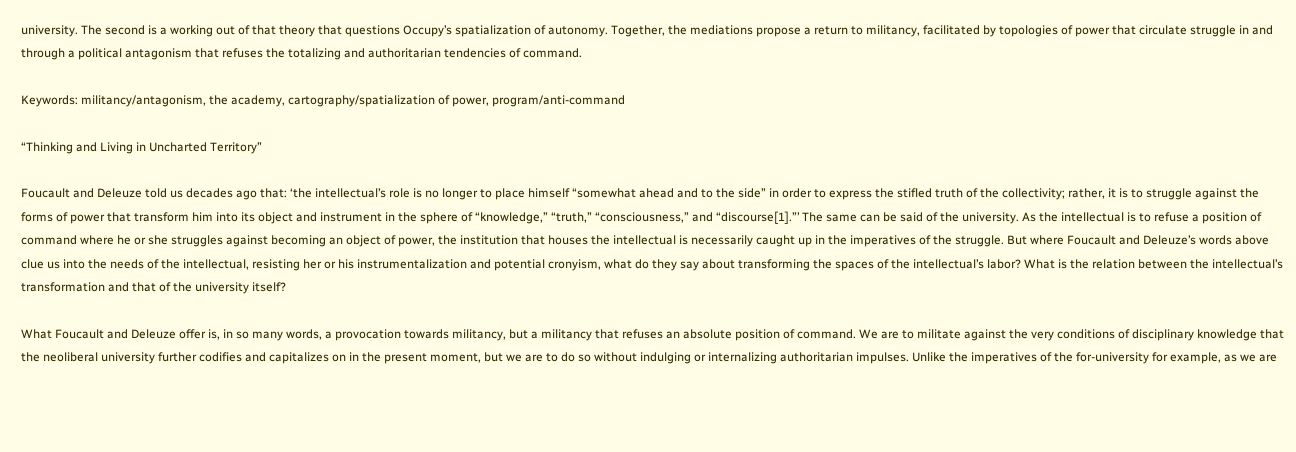university. The second is a working out of that theory that questions Occupy’s spatialization of autonomy. Together, the mediations propose a return to militancy, facilitated by topologies of power that circulate struggle in and through a political antagonism that refuses the totalizing and authoritarian tendencies of command.

Keywords: militancy/antagonism, the academy, cartography/spatialization of power, program/anti-command

“Thinking and Living in Uncharted Territory”

Foucault and Deleuze told us decades ago that: ‘the intellectual’s role is no longer to place himself “somewhat ahead and to the side” in order to express the stifled truth of the collectivity; rather, it is to struggle against the forms of power that transform him into its object and instrument in the sphere of “knowledge,” “truth,” “consciousness,” and “discourse[1].”’ The same can be said of the university. As the intellectual is to refuse a position of command where he or she struggles against becoming an object of power, the institution that houses the intellectual is necessarily caught up in the imperatives of the struggle. But where Foucault and Deleuze’s words above clue us into the needs of the intellectual, resisting her or his instrumentalization and potential cronyism, what do they say about transforming the spaces of the intellectual’s labor? What is the relation between the intellectual’s transformation and that of the university itself?

What Foucault and Deleuze offer is, in so many words, a provocation towards militancy, but a militancy that refuses an absolute position of command. We are to militate against the very conditions of disciplinary knowledge that the neoliberal university further codifies and capitalizes on in the present moment, but we are to do so without indulging or internalizing authoritarian impulses. Unlike the imperatives of the for-university for example, as we are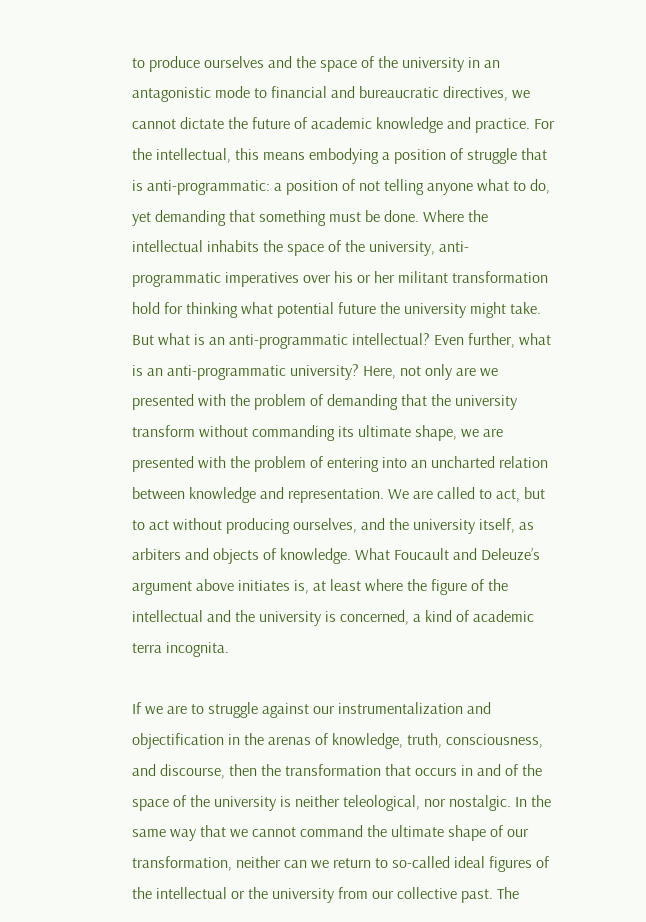to produce ourselves and the space of the university in an antagonistic mode to financial and bureaucratic directives, we cannot dictate the future of academic knowledge and practice. For the intellectual, this means embodying a position of struggle that is anti-programmatic: a position of not telling anyone what to do, yet demanding that something must be done. Where the intellectual inhabits the space of the university, anti-programmatic imperatives over his or her militant transformation hold for thinking what potential future the university might take. But what is an anti-programmatic intellectual? Even further, what is an anti-programmatic university? Here, not only are we presented with the problem of demanding that the university transform without commanding its ultimate shape, we are presented with the problem of entering into an uncharted relation between knowledge and representation. We are called to act, but to act without producing ourselves, and the university itself, as arbiters and objects of knowledge. What Foucault and Deleuze’s argument above initiates is, at least where the figure of the intellectual and the university is concerned, a kind of academic terra incognita.

If we are to struggle against our instrumentalization and objectification in the arenas of knowledge, truth, consciousness, and discourse, then the transformation that occurs in and of the space of the university is neither teleological, nor nostalgic. In the same way that we cannot command the ultimate shape of our transformation, neither can we return to so-called ideal figures of the intellectual or the university from our collective past. The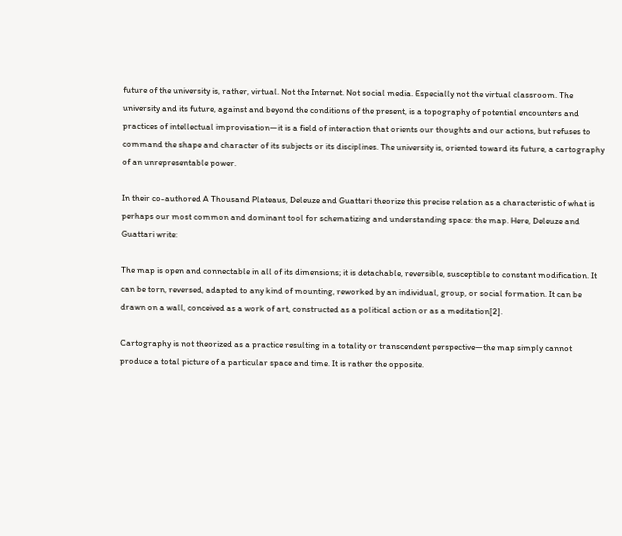future of the university is, rather, virtual. Not the Internet. Not social media. Especially not the virtual classroom. The university and its future, against and beyond the conditions of the present, is a topography of potential encounters and practices of intellectual improvisation—it is a field of interaction that orients our thoughts and our actions, but refuses to command the shape and character of its subjects or its disciplines. The university is, oriented toward its future, a cartography of an unrepresentable power.

In their co-authored A Thousand Plateaus, Deleuze and Guattari theorize this precise relation as a characteristic of what is perhaps our most common and dominant tool for schematizing and understanding space: the map. Here, Deleuze and Guattari write:

The map is open and connectable in all of its dimensions; it is detachable, reversible, susceptible to constant modification. It can be torn, reversed, adapted to any kind of mounting, reworked by an individual, group, or social formation. It can be drawn on a wall, conceived as a work of art, constructed as a political action or as a meditation[2].

Cartography is not theorized as a practice resulting in a totality or transcendent perspective—the map simply cannot produce a total picture of a particular space and time. It is rather the opposite.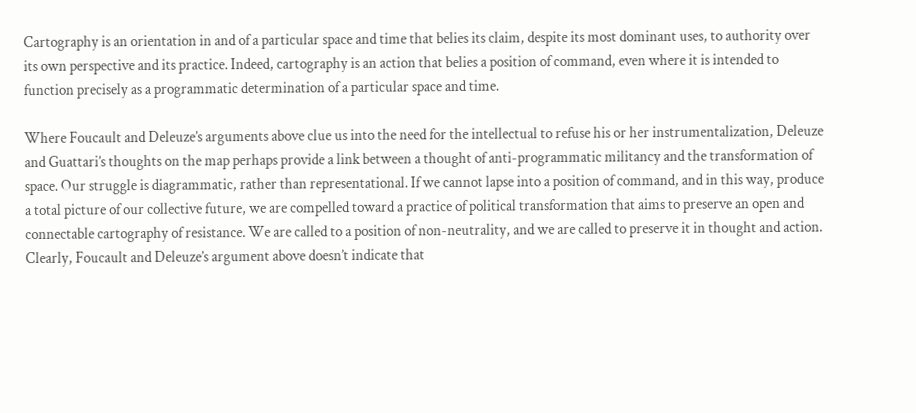Cartography is an orientation in and of a particular space and time that belies its claim, despite its most dominant uses, to authority over its own perspective and its practice. Indeed, cartography is an action that belies a position of command, even where it is intended to function precisely as a programmatic determination of a particular space and time.

Where Foucault and Deleuze’s arguments above clue us into the need for the intellectual to refuse his or her instrumentalization, Deleuze and Guattari’s thoughts on the map perhaps provide a link between a thought of anti-programmatic militancy and the transformation of space. Our struggle is diagrammatic, rather than representational. If we cannot lapse into a position of command, and in this way, produce a total picture of our collective future, we are compelled toward a practice of political transformation that aims to preserve an open and connectable cartography of resistance. We are called to a position of non-neutrality, and we are called to preserve it in thought and action. Clearly, Foucault and Deleuze’s argument above doesn’t indicate that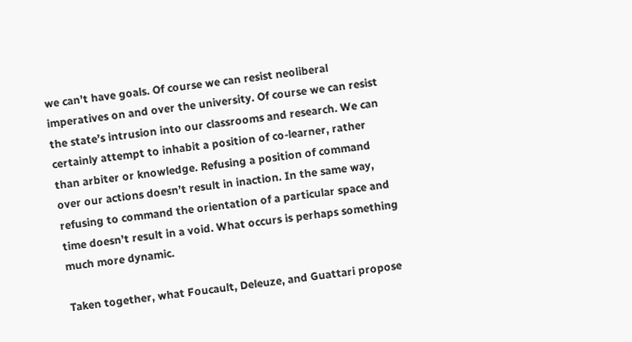we can’t have goals. Of course we can resist neoliberal imperatives on and over the university. Of course we can resist the state’s intrusion into our classrooms and research. We can certainly attempt to inhabit a position of co-learner, rather than arbiter or knowledge. Refusing a position of command over our actions doesn’t result in inaction. In the same way, refusing to command the orientation of a particular space and time doesn’t result in a void. What occurs is perhaps something much more dynamic.

Taken together, what Foucault, Deleuze, and Guattari propose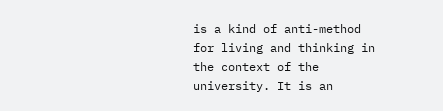is a kind of anti-method for living and thinking in the context of the university. It is an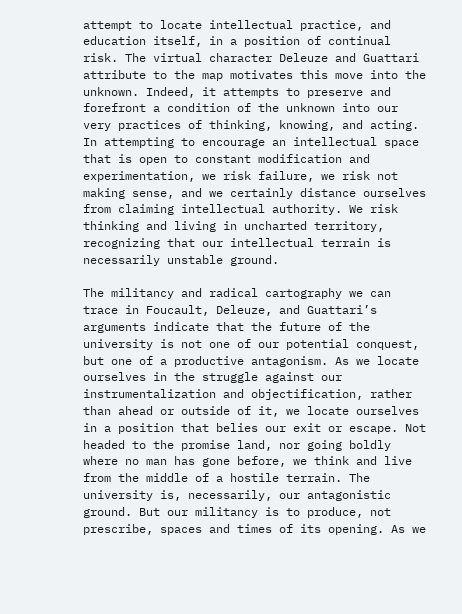attempt to locate intellectual practice, and education itself, in a position of continual risk. The virtual character Deleuze and Guattari attribute to the map motivates this move into the unknown. Indeed, it attempts to preserve and forefront a condition of the unknown into our very practices of thinking, knowing, and acting. In attempting to encourage an intellectual space that is open to constant modification and experimentation, we risk failure, we risk not making sense, and we certainly distance ourselves from claiming intellectual authority. We risk thinking and living in uncharted territory, recognizing that our intellectual terrain is necessarily unstable ground.

The militancy and radical cartography we can trace in Foucault, Deleuze, and Guattari’s arguments indicate that the future of the university is not one of our potential conquest, but one of a productive antagonism. As we locate ourselves in the struggle against our instrumentalization and objectification, rather than ahead or outside of it, we locate ourselves in a position that belies our exit or escape. Not headed to the promise land, nor going boldly where no man has gone before, we think and live from the middle of a hostile terrain. The university is, necessarily, our antagonistic ground. But our militancy is to produce, not prescribe, spaces and times of its opening. As we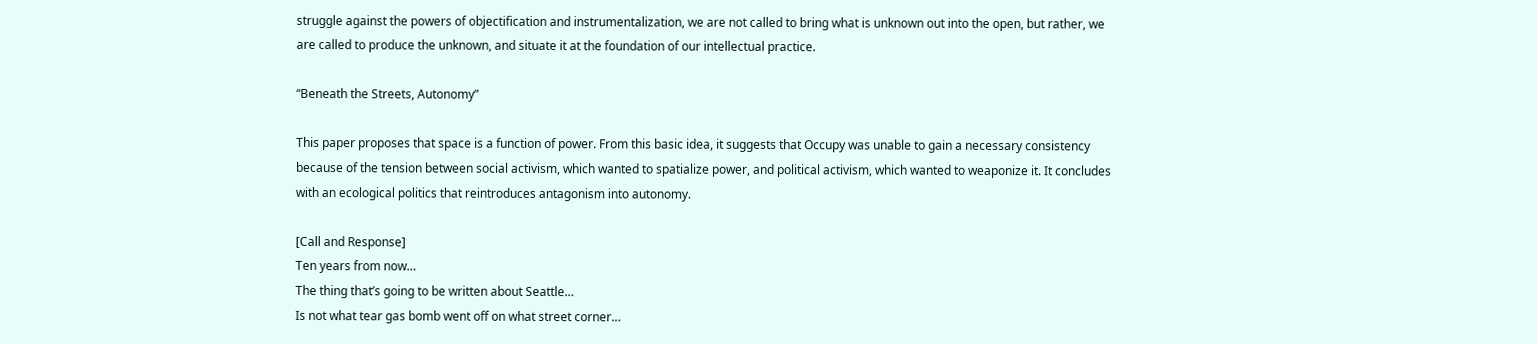struggle against the powers of objectification and instrumentalization, we are not called to bring what is unknown out into the open, but rather, we are called to produce the unknown, and situate it at the foundation of our intellectual practice.

“Beneath the Streets, Autonomy”

This paper proposes that space is a function of power. From this basic idea, it suggests that Occupy was unable to gain a necessary consistency because of the tension between social activism, which wanted to spatialize power, and political activism, which wanted to weaponize it. It concludes with an ecological politics that reintroduces antagonism into autonomy.

[Call and Response]
Ten years from now…
The thing that’s going to be written about Seattle…
Is not what tear gas bomb went off on what street corner…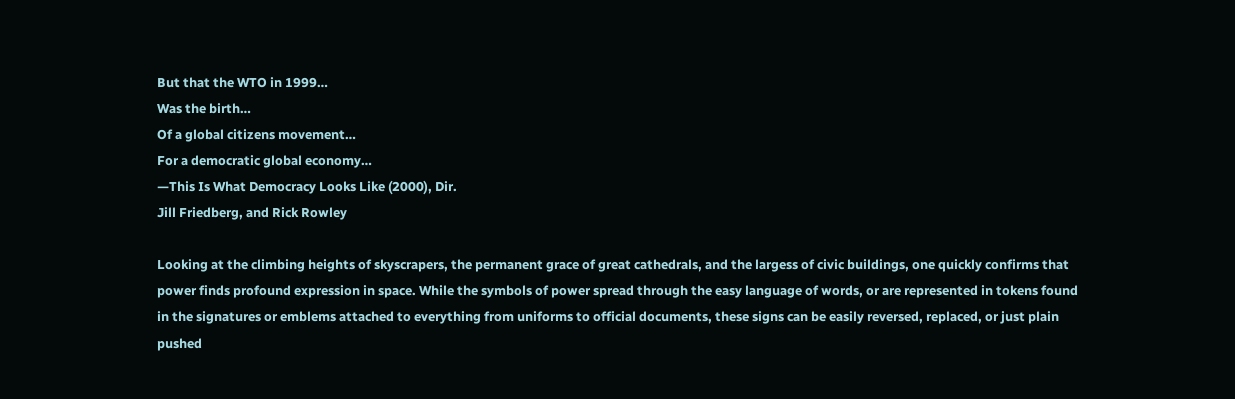But that the WTO in 1999…
Was the birth…
Of a global citizens movement…
For a democratic global economy…
—This Is What Democracy Looks Like (2000), Dir.
Jill Friedberg, and Rick Rowley

Looking at the climbing heights of skyscrapers, the permanent grace of great cathedrals, and the largess of civic buildings, one quickly confirms that power finds profound expression in space. While the symbols of power spread through the easy language of words, or are represented in tokens found in the signatures or emblems attached to everything from uniforms to official documents, these signs can be easily reversed, replaced, or just plain pushed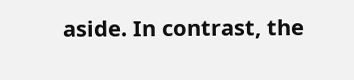aside. In contrast, the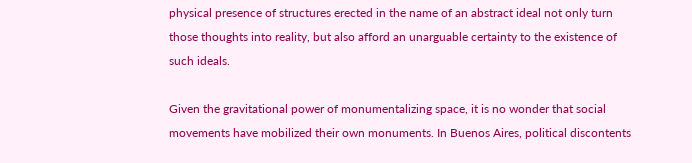physical presence of structures erected in the name of an abstract ideal not only turn those thoughts into reality, but also afford an unarguable certainty to the existence of such ideals.

Given the gravitational power of monumentalizing space, it is no wonder that social movements have mobilized their own monuments. In Buenos Aires, political discontents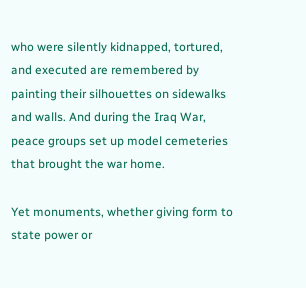who were silently kidnapped, tortured, and executed are remembered by painting their silhouettes on sidewalks and walls. And during the Iraq War, peace groups set up model cemeteries that brought the war home.

Yet monuments, whether giving form to state power or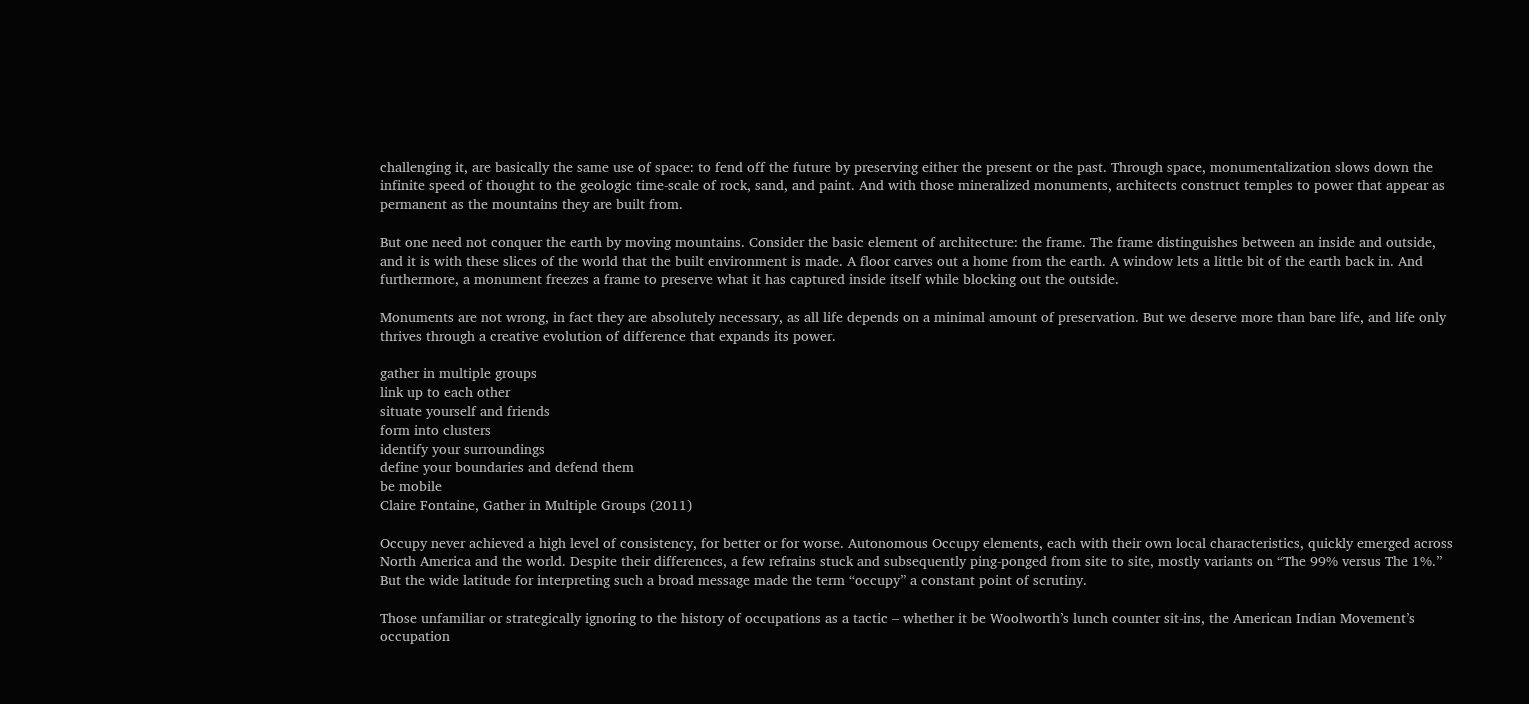challenging it, are basically the same use of space: to fend off the future by preserving either the present or the past. Through space, monumentalization slows down the infinite speed of thought to the geologic time-scale of rock, sand, and paint. And with those mineralized monuments, architects construct temples to power that appear as permanent as the mountains they are built from.

But one need not conquer the earth by moving mountains. Consider the basic element of architecture: the frame. The frame distinguishes between an inside and outside, and it is with these slices of the world that the built environment is made. A floor carves out a home from the earth. A window lets a little bit of the earth back in. And furthermore, a monument freezes a frame to preserve what it has captured inside itself while blocking out the outside.

Monuments are not wrong, in fact they are absolutely necessary, as all life depends on a minimal amount of preservation. But we deserve more than bare life, and life only thrives through a creative evolution of difference that expands its power.

gather in multiple groups
link up to each other
situate yourself and friends
form into clusters
identify your surroundings
define your boundaries and defend them
be mobile
Claire Fontaine, Gather in Multiple Groups (2011)

Occupy never achieved a high level of consistency, for better or for worse. Autonomous Occupy elements, each with their own local characteristics, quickly emerged across North America and the world. Despite their differences, a few refrains stuck and subsequently ping-ponged from site to site, mostly variants on “The 99% versus The 1%.” But the wide latitude for interpreting such a broad message made the term “occupy” a constant point of scrutiny.

Those unfamiliar or strategically ignoring to the history of occupations as a tactic – whether it be Woolworth’s lunch counter sit-ins, the American Indian Movement’s occupation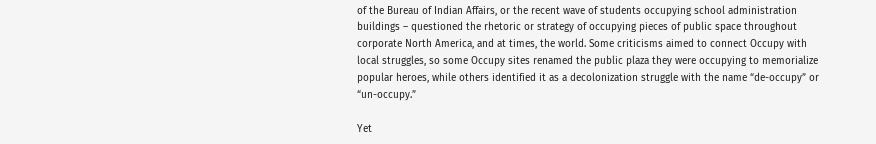of the Bureau of Indian Affairs, or the recent wave of students occupying school administration buildings – questioned the rhetoric or strategy of occupying pieces of public space throughout corporate North America, and at times, the world. Some criticisms aimed to connect Occupy with local struggles, so some Occupy sites renamed the public plaza they were occupying to memorialize popular heroes, while others identified it as a decolonization struggle with the name “de-occupy” or “un-occupy.”

Yet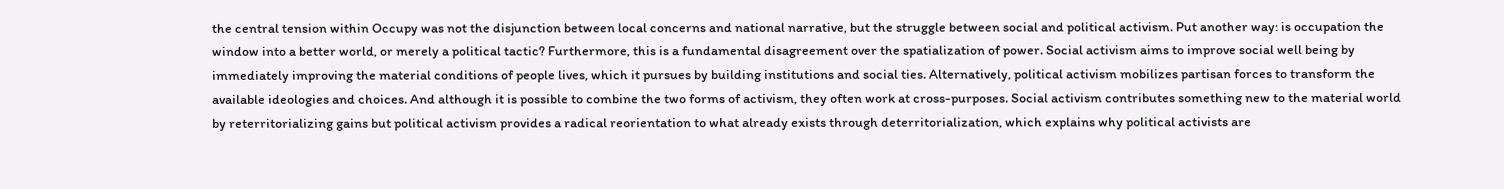the central tension within Occupy was not the disjunction between local concerns and national narrative, but the struggle between social and political activism. Put another way: is occupation the window into a better world, or merely a political tactic? Furthermore, this is a fundamental disagreement over the spatialization of power. Social activism aims to improve social well being by immediately improving the material conditions of people lives, which it pursues by building institutions and social ties. Alternatively, political activism mobilizes partisan forces to transform the available ideologies and choices. And although it is possible to combine the two forms of activism, they often work at cross-purposes. Social activism contributes something new to the material world by reterritorializing gains but political activism provides a radical reorientation to what already exists through deterritorialization, which explains why political activists are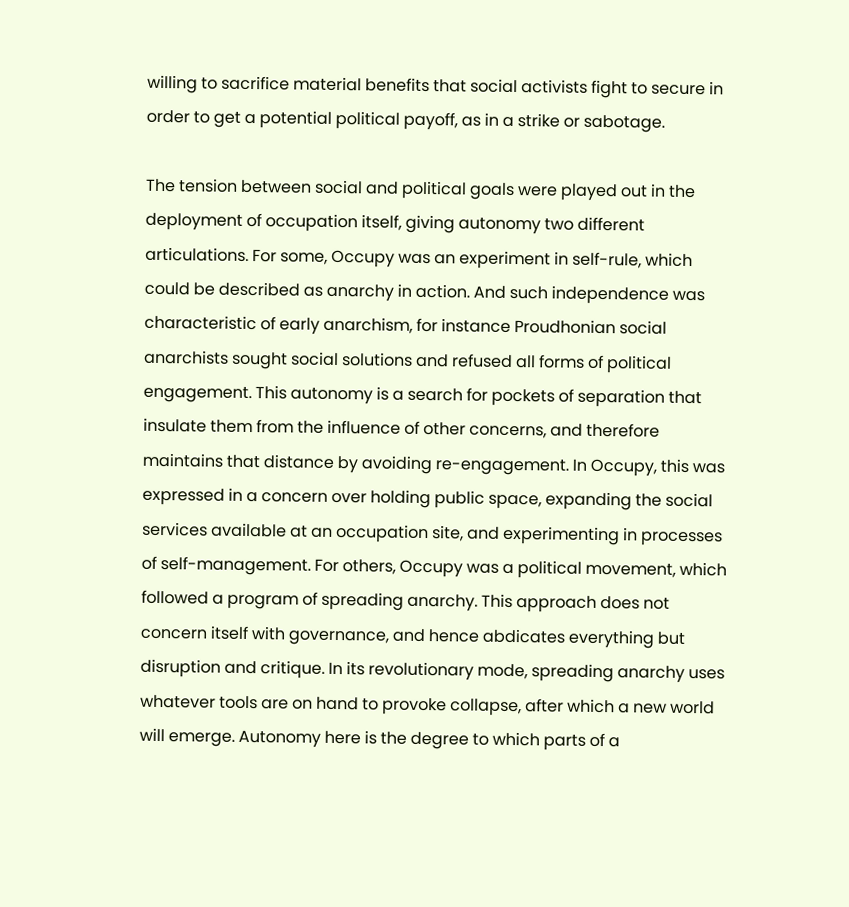willing to sacrifice material benefits that social activists fight to secure in order to get a potential political payoff, as in a strike or sabotage.

The tension between social and political goals were played out in the deployment of occupation itself, giving autonomy two different articulations. For some, Occupy was an experiment in self-rule, which could be described as anarchy in action. And such independence was characteristic of early anarchism, for instance Proudhonian social anarchists sought social solutions and refused all forms of political engagement. This autonomy is a search for pockets of separation that insulate them from the influence of other concerns, and therefore maintains that distance by avoiding re-engagement. In Occupy, this was expressed in a concern over holding public space, expanding the social services available at an occupation site, and experimenting in processes of self-management. For others, Occupy was a political movement, which followed a program of spreading anarchy. This approach does not concern itself with governance, and hence abdicates everything but disruption and critique. In its revolutionary mode, spreading anarchy uses whatever tools are on hand to provoke collapse, after which a new world will emerge. Autonomy here is the degree to which parts of a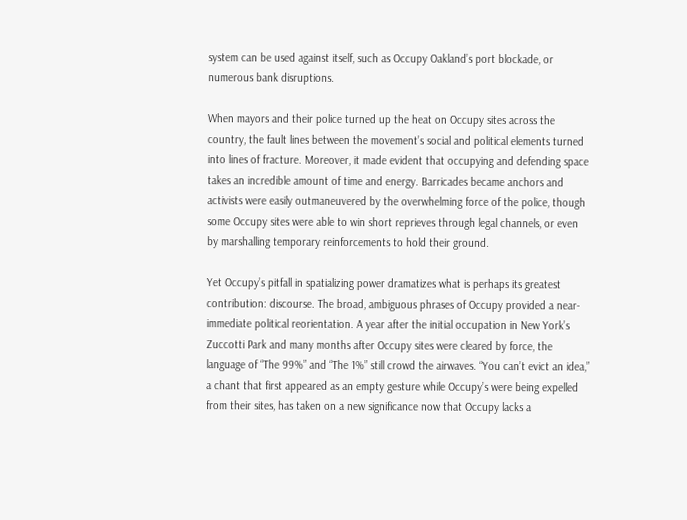system can be used against itself, such as Occupy Oakland’s port blockade, or numerous bank disruptions.

When mayors and their police turned up the heat on Occupy sites across the country, the fault lines between the movement’s social and political elements turned into lines of fracture. Moreover, it made evident that occupying and defending space takes an incredible amount of time and energy. Barricades became anchors and activists were easily outmaneuvered by the overwhelming force of the police, though some Occupy sites were able to win short reprieves through legal channels, or even by marshalling temporary reinforcements to hold their ground.

Yet Occupy’s pitfall in spatializing power dramatizes what is perhaps its greatest contribution: discourse. The broad, ambiguous phrases of Occupy provided a near-immediate political reorientation. A year after the initial occupation in New York’s Zuccotti Park and many months after Occupy sites were cleared by force, the language of “The 99%” and “The 1%” still crowd the airwaves. “You can’t evict an idea,” a chant that first appeared as an empty gesture while Occupy’s were being expelled from their sites, has taken on a new significance now that Occupy lacks a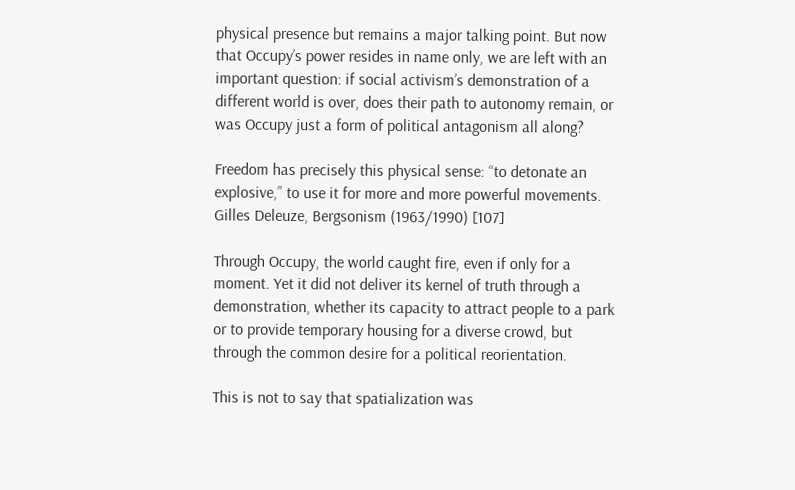physical presence but remains a major talking point. But now that Occupy’s power resides in name only, we are left with an important question: if social activism’s demonstration of a different world is over, does their path to autonomy remain, or was Occupy just a form of political antagonism all along?

Freedom has precisely this physical sense: “to detonate an explosive,” to use it for more and more powerful movements.
Gilles Deleuze, Bergsonism (1963/1990) [107]

Through Occupy, the world caught fire, even if only for a moment. Yet it did not deliver its kernel of truth through a demonstration, whether its capacity to attract people to a park or to provide temporary housing for a diverse crowd, but through the common desire for a political reorientation.

This is not to say that spatialization was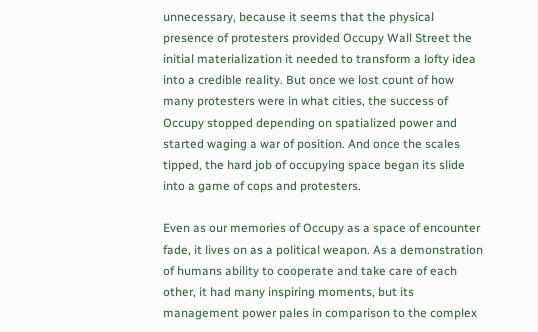unnecessary, because it seems that the physical presence of protesters provided Occupy Wall Street the initial materialization it needed to transform a lofty idea into a credible reality. But once we lost count of how many protesters were in what cities, the success of Occupy stopped depending on spatialized power and started waging a war of position. And once the scales tipped, the hard job of occupying space began its slide into a game of cops and protesters.

Even as our memories of Occupy as a space of encounter fade, it lives on as a political weapon. As a demonstration of humans ability to cooperate and take care of each other, it had many inspiring moments, but its management power pales in comparison to the complex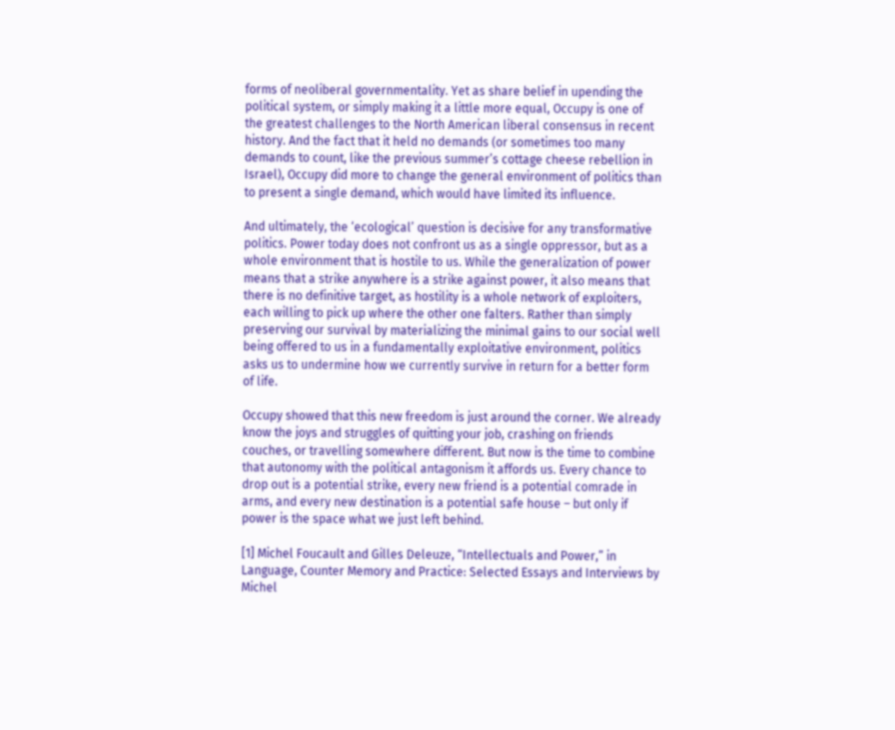forms of neoliberal governmentality. Yet as share belief in upending the political system, or simply making it a little more equal, Occupy is one of the greatest challenges to the North American liberal consensus in recent history. And the fact that it held no demands (or sometimes too many demands to count, like the previous summer’s cottage cheese rebellion in Israel), Occupy did more to change the general environment of politics than to present a single demand, which would have limited its influence.

And ultimately, the ‘ecological’ question is decisive for any transformative politics. Power today does not confront us as a single oppressor, but as a whole environment that is hostile to us. While the generalization of power means that a strike anywhere is a strike against power, it also means that there is no definitive target, as hostility is a whole network of exploiters, each willing to pick up where the other one falters. Rather than simply preserving our survival by materializing the minimal gains to our social well being offered to us in a fundamentally exploitative environment, politics asks us to undermine how we currently survive in return for a better form of life.

Occupy showed that this new freedom is just around the corner. We already know the joys and struggles of quitting your job, crashing on friends couches, or travelling somewhere different. But now is the time to combine that autonomy with the political antagonism it affords us. Every chance to drop out is a potential strike, every new friend is a potential comrade in arms, and every new destination is a potential safe house – but only if power is the space what we just left behind.

[1] Michel Foucault and Gilles Deleuze, “Intellectuals and Power,” in Language, Counter Memory and Practice: Selected Essays and Interviews by Michel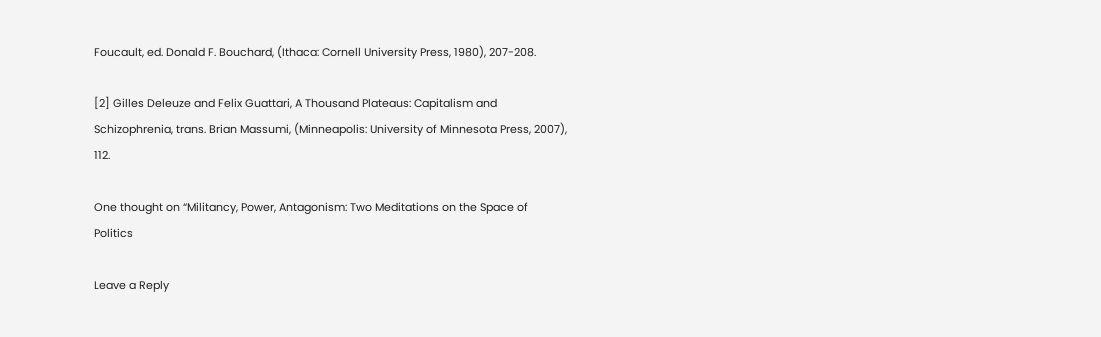Foucault, ed. Donald F. Bouchard, (Ithaca: Cornell University Press, 1980), 207-208.

[2] Gilles Deleuze and Felix Guattari, A Thousand Plateaus: Capitalism and Schizophrenia, trans. Brian Massumi, (Minneapolis: University of Minnesota Press, 2007), 112.

One thought on “Militancy, Power, Antagonism: Two Meditations on the Space of Politics

Leave a Reply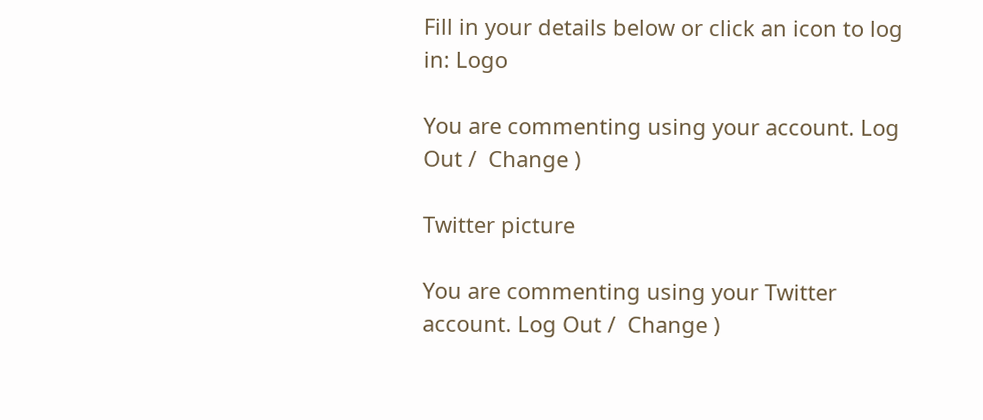Fill in your details below or click an icon to log in: Logo

You are commenting using your account. Log Out /  Change )

Twitter picture

You are commenting using your Twitter account. Log Out /  Change )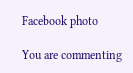Facebook photo

You are commenting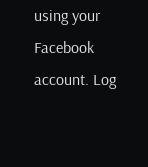using your Facebook account. Log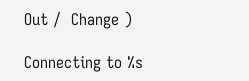Out /  Change )

Connecting to %s